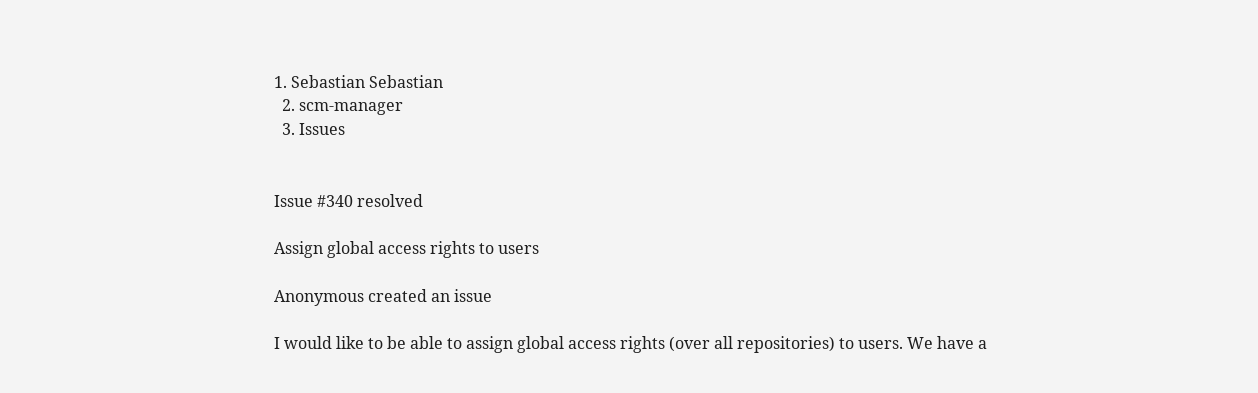1. Sebastian Sebastian
  2. scm-manager
  3. Issues


Issue #340 resolved

Assign global access rights to users

Anonymous created an issue

I would like to be able to assign global access rights (over all repositories) to users. We have a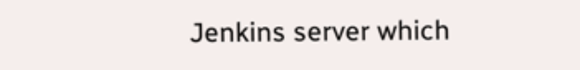Jenkins server which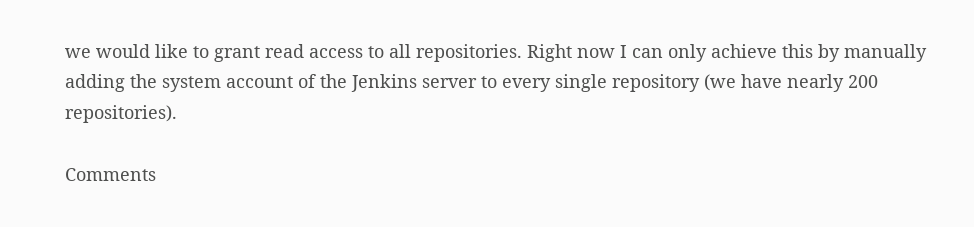we would like to grant read access to all repositories. Right now I can only achieve this by manually adding the system account of the Jenkins server to every single repository (we have nearly 200 repositories).

Comments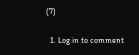(7)

  1. Log in to comment